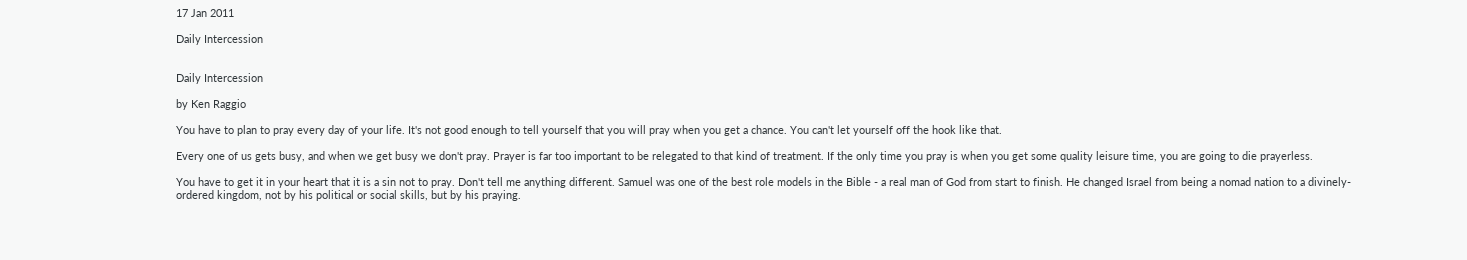17 Jan 2011

Daily Intercession


Daily Intercession

by Ken Raggio

You have to plan to pray every day of your life. It's not good enough to tell yourself that you will pray when you get a chance. You can't let yourself off the hook like that.

Every one of us gets busy, and when we get busy we don't pray. Prayer is far too important to be relegated to that kind of treatment. If the only time you pray is when you get some quality leisure time, you are going to die prayerless.

You have to get it in your heart that it is a sin not to pray. Don't tell me anything different. Samuel was one of the best role models in the Bible - a real man of God from start to finish. He changed Israel from being a nomad nation to a divinely-ordered kingdom, not by his political or social skills, but by his praying.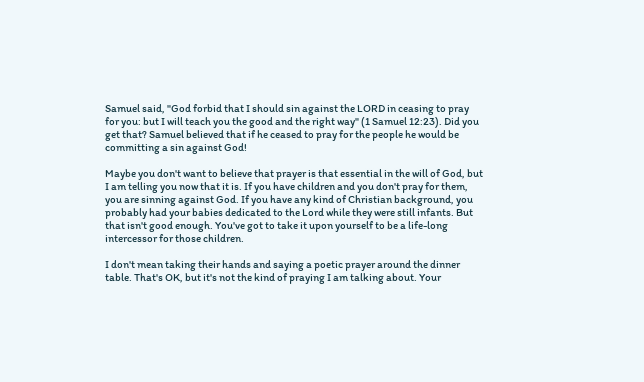Samuel said, "God forbid that I should sin against the LORD in ceasing to pray for you: but I will teach you the good and the right way" (1 Samuel 12:23). Did you get that? Samuel believed that if he ceased to pray for the people he would be committing a sin against God!

Maybe you don't want to believe that prayer is that essential in the will of God, but I am telling you now that it is. If you have children and you don't pray for them, you are sinning against God. If you have any kind of Christian background, you probably had your babies dedicated to the Lord while they were still infants. But that isn't good enough. You've got to take it upon yourself to be a life-long intercessor for those children.

I don't mean taking their hands and saying a poetic prayer around the dinner table. That's OK, but it's not the kind of praying I am talking about. Your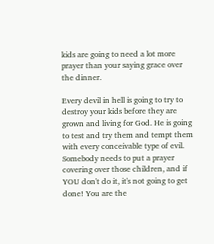kids are going to need a lot more prayer than your saying grace over the dinner.

Every devil in hell is going to try to destroy your kids before they are grown and living for God. He is going to test and try them and tempt them with every conceivable type of evil. Somebody needs to put a prayer covering over those children, and if YOU don't do it, it's not going to get done! You are the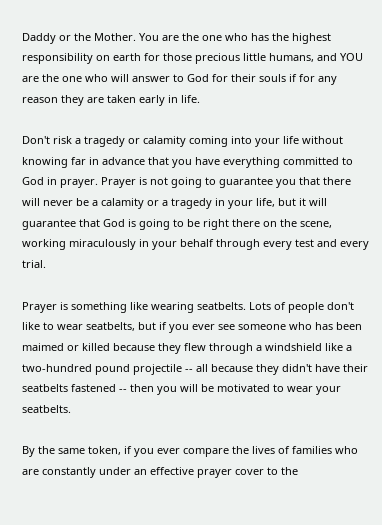Daddy or the Mother. You are the one who has the highest responsibility on earth for those precious little humans, and YOU are the one who will answer to God for their souls if for any reason they are taken early in life.

Don't risk a tragedy or calamity coming into your life without knowing far in advance that you have everything committed to God in prayer. Prayer is not going to guarantee you that there will never be a calamity or a tragedy in your life, but it will guarantee that God is going to be right there on the scene, working miraculously in your behalf through every test and every trial.

Prayer is something like wearing seatbelts. Lots of people don't like to wear seatbelts, but if you ever see someone who has been maimed or killed because they flew through a windshield like a two-hundred pound projectile -- all because they didn't have their seatbelts fastened -- then you will be motivated to wear your seatbelts.

By the same token, if you ever compare the lives of families who are constantly under an effective prayer cover to the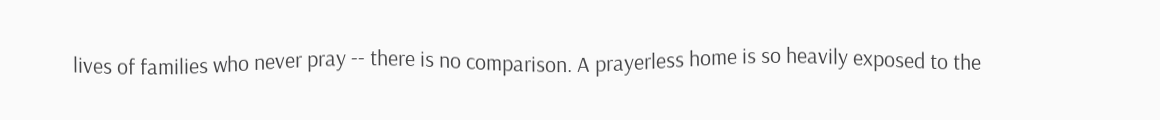lives of families who never pray -- there is no comparison. A prayerless home is so heavily exposed to the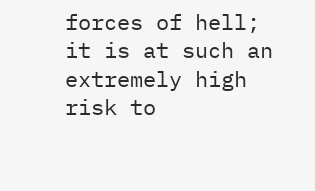forces of hell; it is at such an extremely high risk to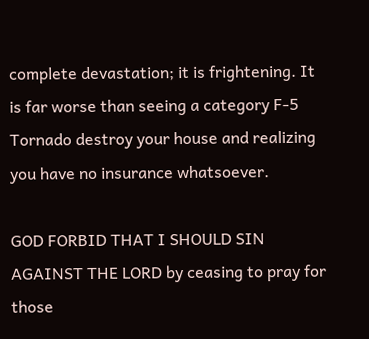complete devastation; it is frightening. It is far worse than seeing a category F-5 Tornado destroy your house and realizing you have no insurance whatsoever.

GOD FORBID THAT I SHOULD SIN AGAINST THE LORD by ceasing to pray for those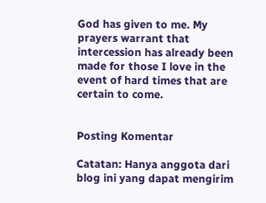God has given to me. My prayers warrant that intercession has already been made for those I love in the event of hard times that are certain to come.


Posting Komentar

Catatan: Hanya anggota dari blog ini yang dapat mengirim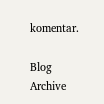komentar.

Blog Archive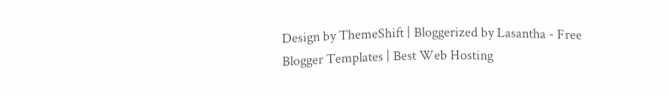Design by ThemeShift | Bloggerized by Lasantha - Free Blogger Templates | Best Web Hosting